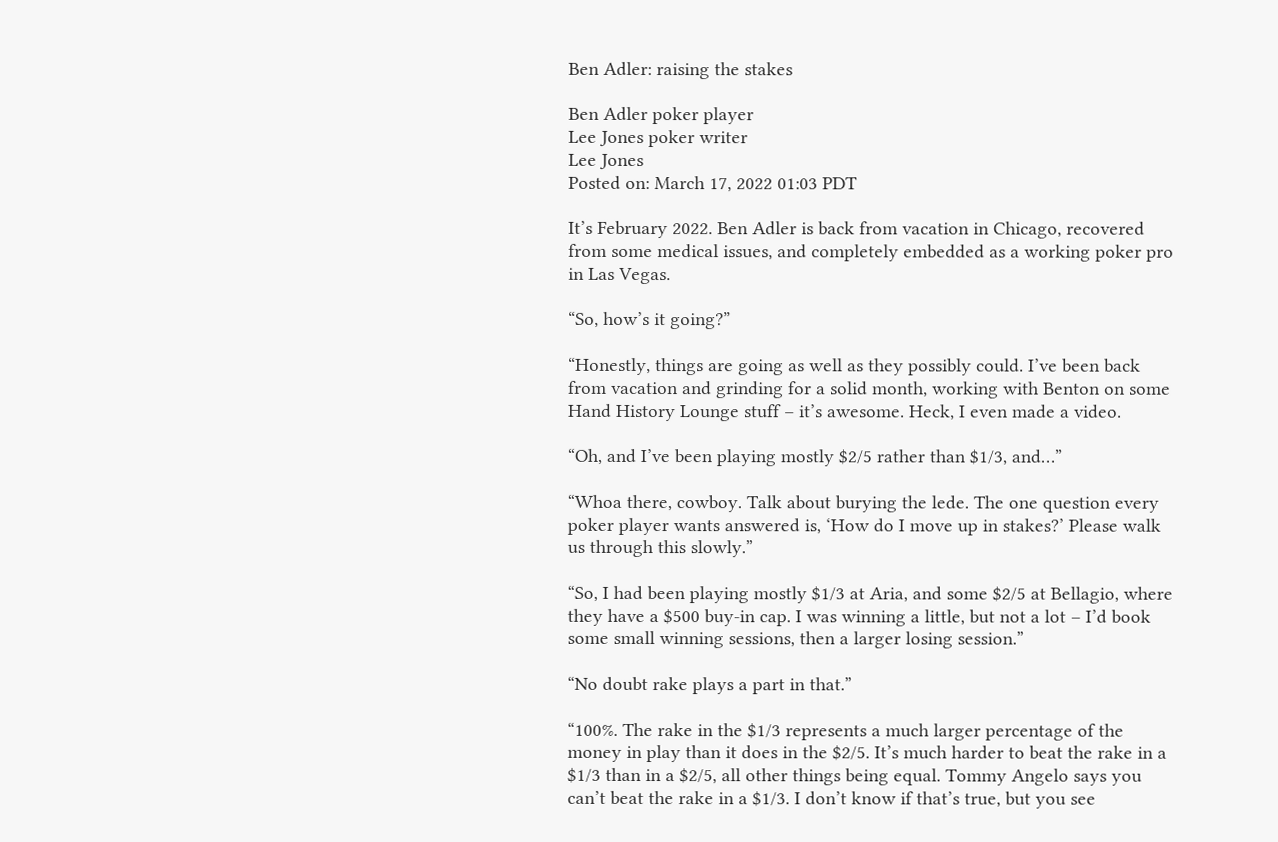Ben Adler: raising the stakes

Ben Adler poker player
Lee Jones poker writer
Lee Jones
Posted on: March 17, 2022 01:03 PDT

It’s February 2022. Ben Adler is back from vacation in Chicago, recovered from some medical issues, and completely embedded as a working poker pro in Las Vegas.

“So, how’s it going?”

“Honestly, things are going as well as they possibly could. I’ve been back from vacation and grinding for a solid month, working with Benton on some Hand History Lounge stuff – it’s awesome. Heck, I even made a video.

“Oh, and I’ve been playing mostly $2/5 rather than $1/3, and…”

“Whoa there, cowboy. Talk about burying the lede. The one question every poker player wants answered is, ‘How do I move up in stakes?’ Please walk us through this slowly.”

“So, I had been playing mostly $1/3 at Aria, and some $2/5 at Bellagio, where they have a $500 buy-in cap. I was winning a little, but not a lot – I’d book some small winning sessions, then a larger losing session.”

“No doubt rake plays a part in that.”

“100%. The rake in the $1/3 represents a much larger percentage of the money in play than it does in the $2/5. It’s much harder to beat the rake in a $1/3 than in a $2/5, all other things being equal. Tommy Angelo says you can’t beat the rake in a $1/3. I don’t know if that’s true, but you see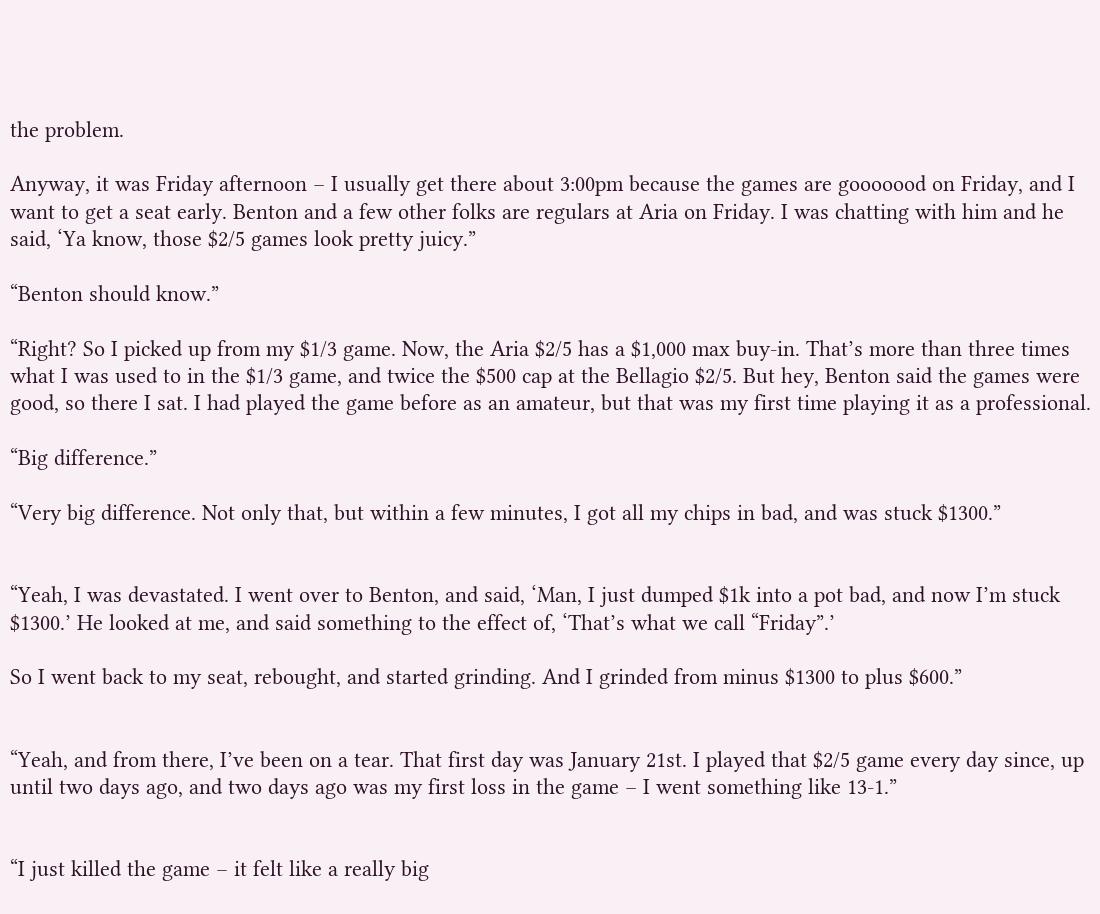the problem.

Anyway, it was Friday afternoon – I usually get there about 3:00pm because the games are gooooood on Friday, and I want to get a seat early. Benton and a few other folks are regulars at Aria on Friday. I was chatting with him and he said, ‘Ya know, those $2/5 games look pretty juicy.”

“Benton should know.”

“Right? So I picked up from my $1/3 game. Now, the Aria $2/5 has a $1,000 max buy-in. That’s more than three times what I was used to in the $1/3 game, and twice the $500 cap at the Bellagio $2/5. But hey, Benton said the games were good, so there I sat. I had played the game before as an amateur, but that was my first time playing it as a professional.

“Big difference.”

“Very big difference. Not only that, but within a few minutes, I got all my chips in bad, and was stuck $1300.”


“Yeah, I was devastated. I went over to Benton, and said, ‘Man, I just dumped $1k into a pot bad, and now I’m stuck $1300.’ He looked at me, and said something to the effect of, ‘That’s what we call “Friday”.’

So I went back to my seat, rebought, and started grinding. And I grinded from minus $1300 to plus $600.”


“Yeah, and from there, I’ve been on a tear. That first day was January 21st. I played that $2/5 game every day since, up until two days ago, and two days ago was my first loss in the game – I went something like 13-1.”


“I just killed the game – it felt like a really big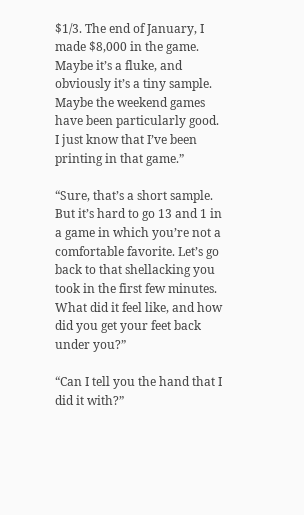$1/3. The end of January, I made $8,000 in the game. Maybe it’s a fluke, and obviously it’s a tiny sample. Maybe the weekend games have been particularly good. I just know that I’ve been printing in that game.”

“Sure, that’s a short sample. But it’s hard to go 13 and 1 in a game in which you’re not a comfortable favorite. Let’s go back to that shellacking you took in the first few minutes. What did it feel like, and how did you get your feet back under you?”

“Can I tell you the hand that I did it with?”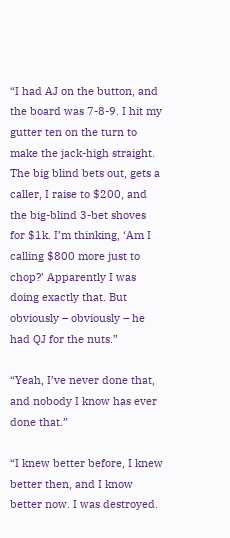“I had AJ on the button, and the board was 7-8-9. I hit my gutter ten on the turn to make the jack-high straight. The big blind bets out, gets a caller, I raise to $200, and the big-blind 3-bet shoves for $1k. I’m thinking, ‘Am I calling $800 more just to chop?’ Apparently I was doing exactly that. But obviously – obviously – he had QJ for the nuts.”

“Yeah, I’ve never done that, and nobody I know has ever done that.”

“I knew better before, I knew better then, and I know better now. I was destroyed.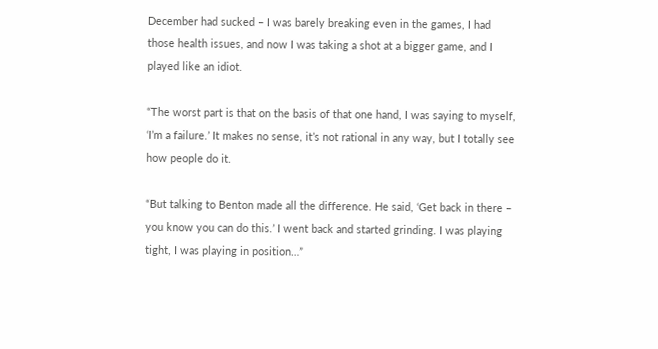December had sucked – I was barely breaking even in the games, I had those health issues, and now I was taking a shot at a bigger game, and I played like an idiot.

“The worst part is that on the basis of that one hand, I was saying to myself, ‘I’m a failure.’ It makes no sense, it’s not rational in any way, but I totally see how people do it.

“But talking to Benton made all the difference. He said, ‘Get back in there – you know you can do this.’ I went back and started grinding. I was playing tight, I was playing in position…”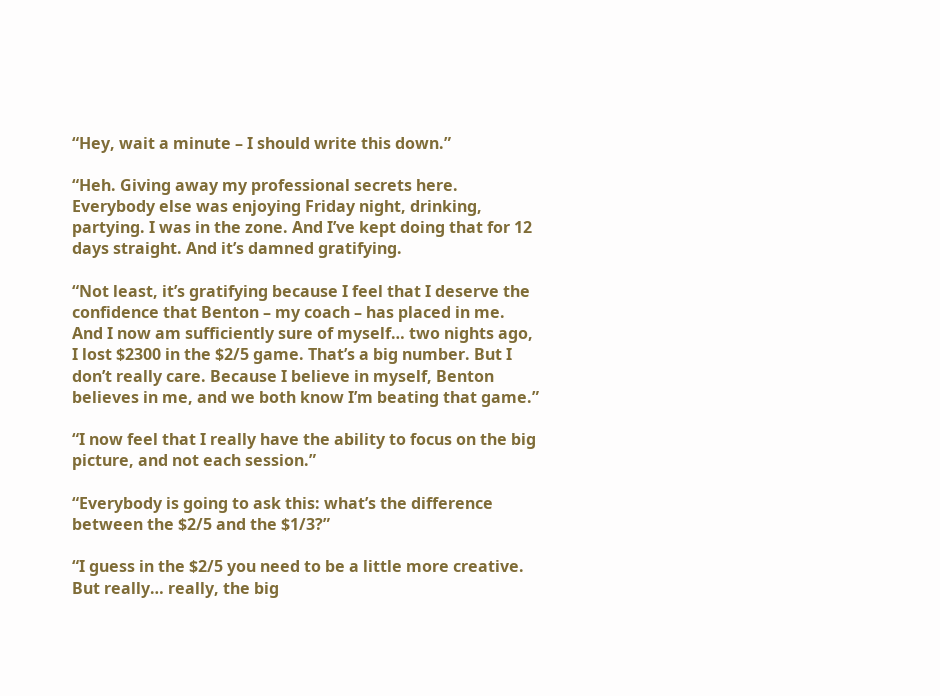“Hey, wait a minute – I should write this down.”

“Heh. Giving away my professional secrets here. Everybody else was enjoying Friday night, drinking, partying. I was in the zone. And I’ve kept doing that for 12 days straight. And it’s damned gratifying.

“Not least, it’s gratifying because I feel that I deserve the confidence that Benton – my coach – has placed in me. And I now am sufficiently sure of myself… two nights ago, I lost $2300 in the $2/5 game. That’s a big number. But I don’t really care. Because I believe in myself, Benton believes in me, and we both know I’m beating that game.”

“I now feel that I really have the ability to focus on the big picture, and not each session.”

“Everybody is going to ask this: what’s the difference between the $2/5 and the $1/3?”

“I guess in the $2/5 you need to be a little more creative. But really… really, the big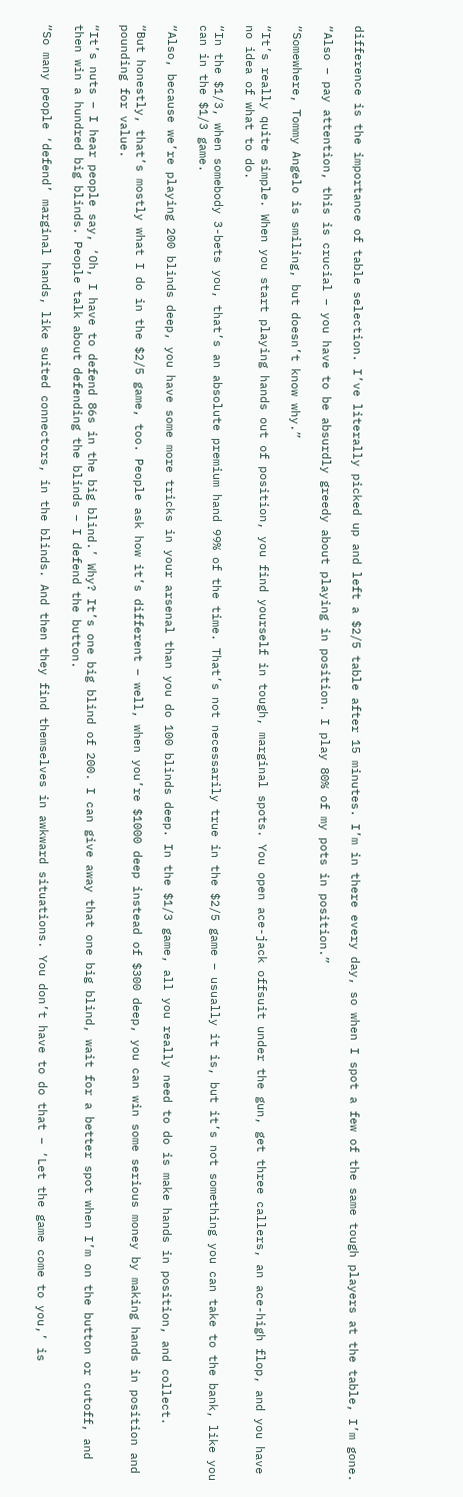difference is the importance of table selection. I’ve literally picked up and left a $2/5 table after 15 minutes. I’m in there every day, so when I spot a few of the same tough players at the table, I’m gone.

“Also – pay attention, this is crucial – you have to be absurdly greedy about playing in position. I play 80% of my pots in position.”

“Somewhere, Tommy Angelo is smiling, but doesn’t know why.”

“It’s really quite simple. When you start playing hands out of position, you find yourself in tough, marginal spots. You open ace-jack offsuit under the gun, get three callers, an ace-high flop, and you have no idea of what to do.

“In the $1/3, when somebody 3-bets you, that’s an absolute premium hand 99% of the time. That’s not necessarily true in the $2/5 game – usually it is, but it’s not something you can take to the bank, like you can in the $1/3 game.

“Also, because we’re playing 200 blinds deep, you have some more tricks in your arsenal than you do 100 blinds deep. In the $1/3 game, all you really need to do is make hands in position, and collect.

“But honestly, that’s mostly what I do in the $2/5 game, too. People ask how it’s different – well, when you’re $1000 deep instead of $300 deep, you can win some serious money by making hands in position and pounding for value.

“It’s nuts – I hear people say, ‘Oh, I have to defend 86s in the big blind.’ Why? It’s one big blind of 200. I can give away that one big blind, wait for a better spot when I’m on the button or cutoff, and then win a hundred big blinds. People talk about defending the blinds – I defend the button.

“So many people ‘defend’ marginal hands, like suited connectors, in the blinds. And then they find themselves in awkward situations. You don’t have to do that – ‘Let the game come to you,’ is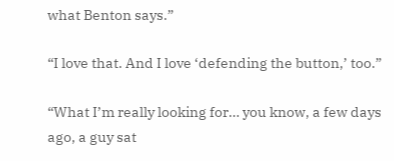what Benton says.”

“I love that. And I love ‘defending the button,’ too.”

“What I’m really looking for… you know, a few days ago, a guy sat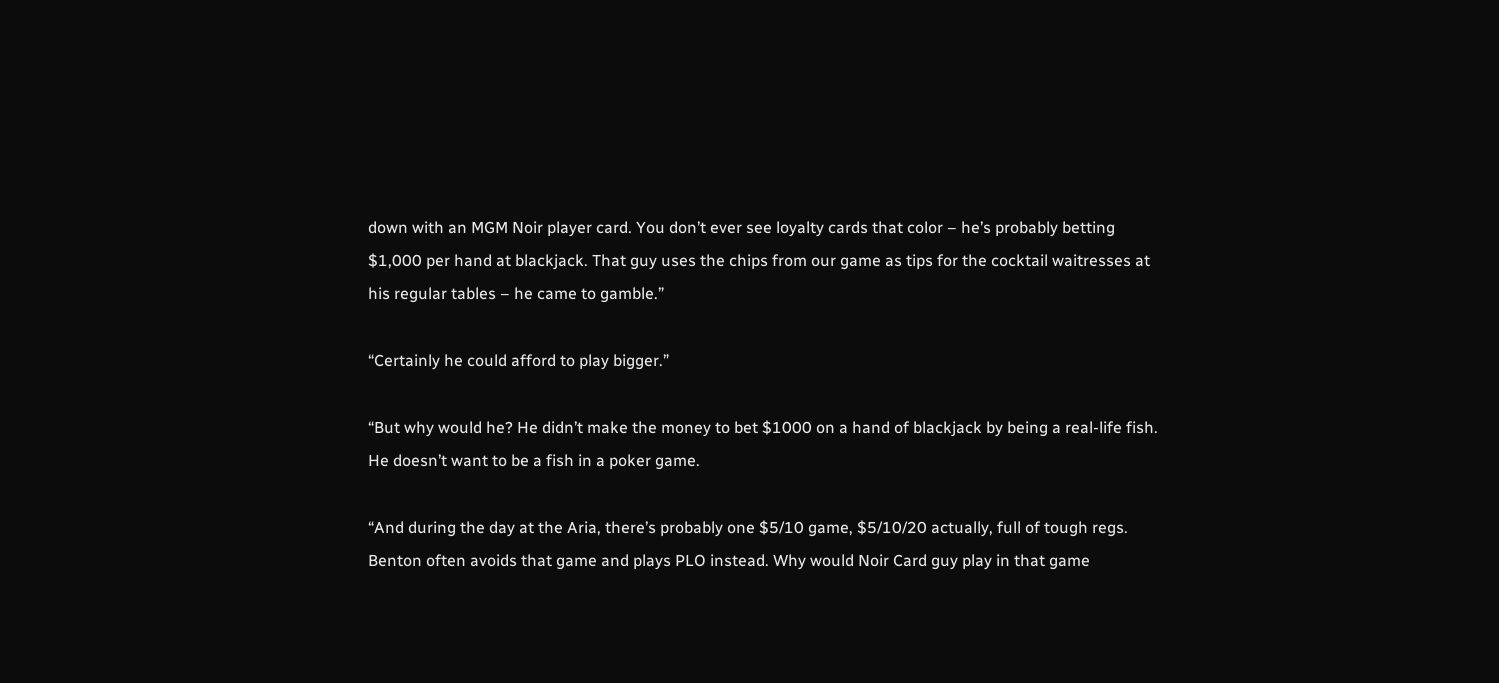down with an MGM Noir player card. You don’t ever see loyalty cards that color – he’s probably betting $1,000 per hand at blackjack. That guy uses the chips from our game as tips for the cocktail waitresses at his regular tables – he came to gamble.”

“Certainly he could afford to play bigger.”

“But why would he? He didn’t make the money to bet $1000 on a hand of blackjack by being a real-life fish. He doesn’t want to be a fish in a poker game.

“And during the day at the Aria, there’s probably one $5/10 game, $5/10/20 actually, full of tough regs. Benton often avoids that game and plays PLO instead. Why would Noir Card guy play in that game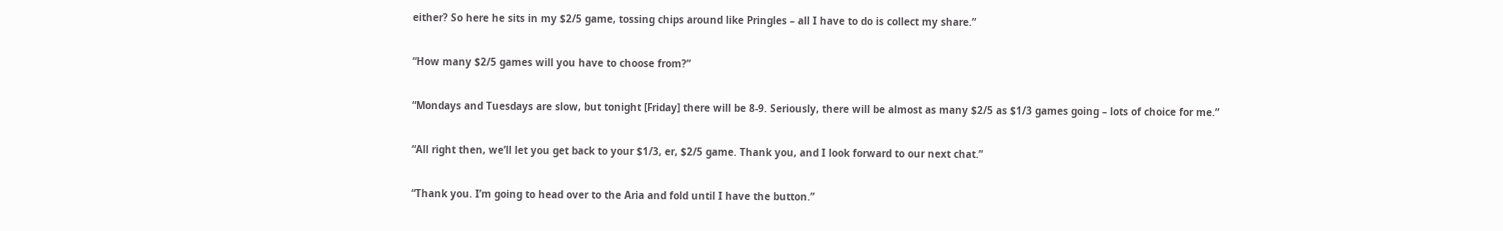either? So here he sits in my $2/5 game, tossing chips around like Pringles – all I have to do is collect my share.”

“How many $2/5 games will you have to choose from?”

“Mondays and Tuesdays are slow, but tonight [Friday] there will be 8-9. Seriously, there will be almost as many $2/5 as $1/3 games going – lots of choice for me.”

“All right then, we’ll let you get back to your $1/3, er, $2/5 game. Thank you, and I look forward to our next chat.”

“Thank you. I’m going to head over to the Aria and fold until I have the button.”